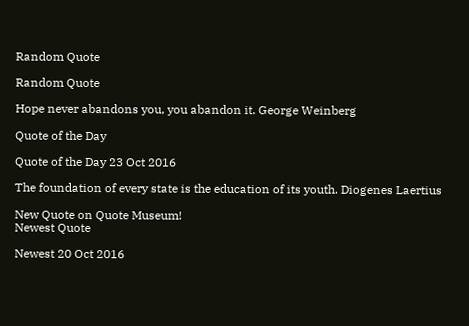Random Quote

Random Quote

Hope never abandons you, you abandon it. George Weinberg

Quote of the Day

Quote of the Day 23 Oct 2016

The foundation of every state is the education of its youth. Diogenes Laertius

New Quote on Quote Museum!
Newest Quote

Newest 20 Oct 2016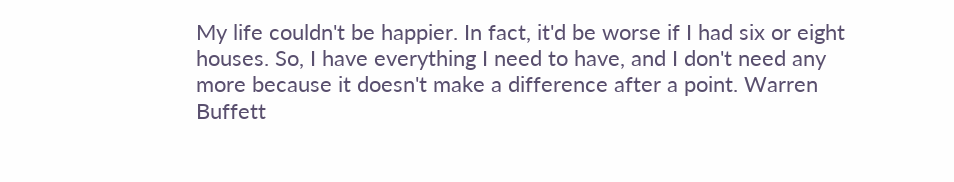My life couldn't be happier. In fact, it'd be worse if I had six or eight houses. So, I have everything I need to have, and I don't need any more because it doesn't make a difference after a point. Warren Buffett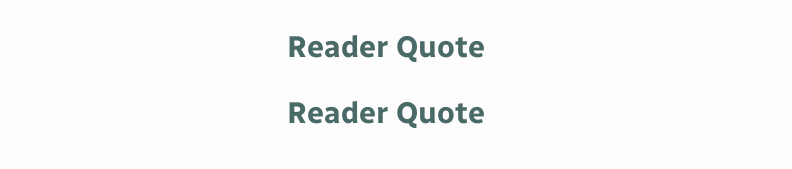Reader Quote

Reader Quote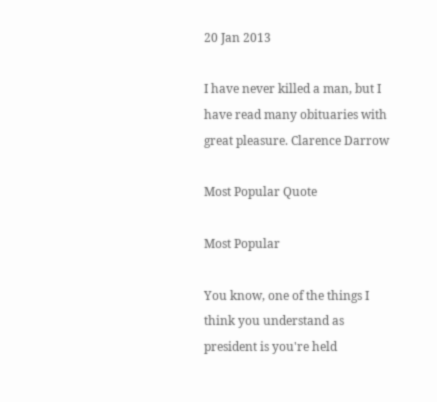20 Jan 2013

I have never killed a man, but I have read many obituaries with great pleasure. Clarence Darrow

Most Popular Quote

Most Popular

You know, one of the things I think you understand as president is you're held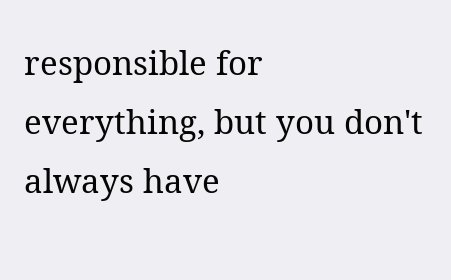responsible for everything, but you don't always have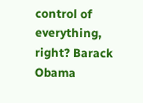control of everything, right? Barack Obama